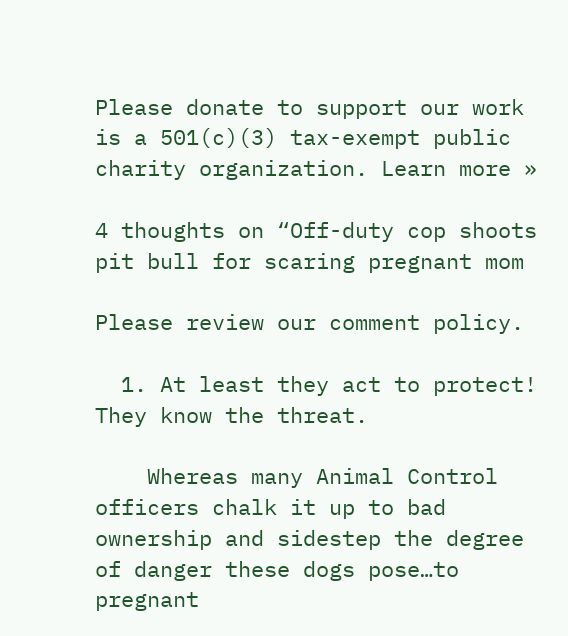Please donate to support our work is a 501(c)(3) tax-exempt public charity organization. Learn more »

4 thoughts on “Off-duty cop shoots pit bull for scaring pregnant mom

Please review our comment policy.

  1. At least they act to protect! They know the threat.

    Whereas many Animal Control officers chalk it up to bad ownership and sidestep the degree of danger these dogs pose…to pregnant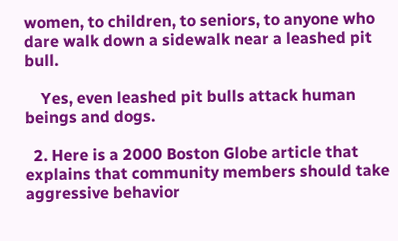women, to children, to seniors, to anyone who dare walk down a sidewalk near a leashed pit bull.

    Yes, even leashed pit bulls attack human beings and dogs.

  2. Here is a 2000 Boston Globe article that explains that community members should take aggressive behavior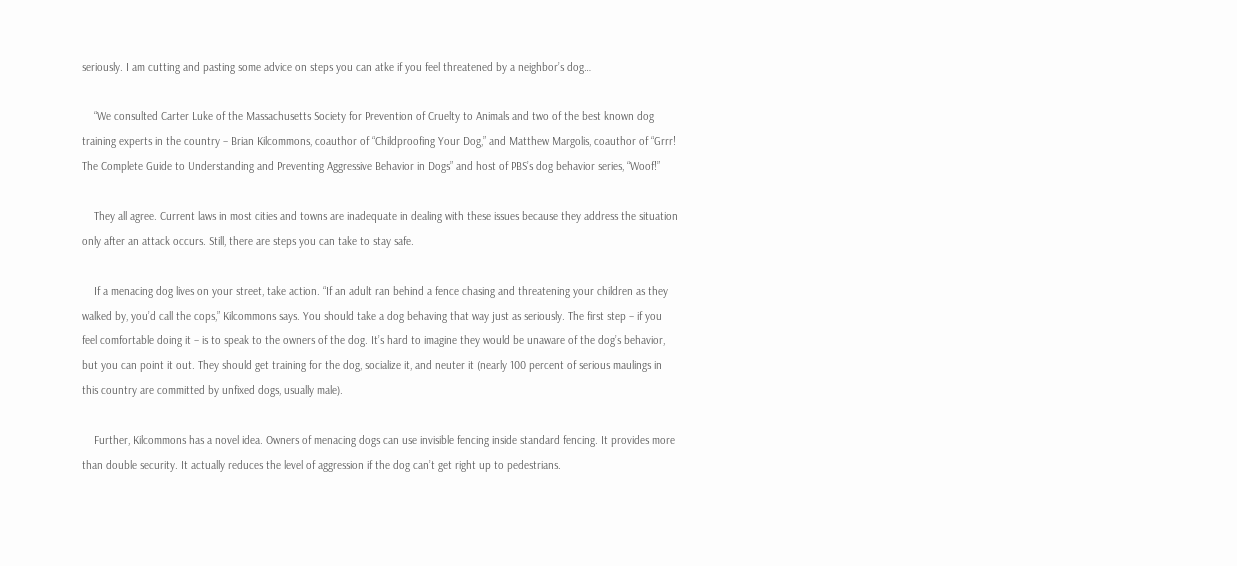seriously. I am cutting and pasting some advice on steps you can atke if you feel threatened by a neighbor’s dog…

    “We consulted Carter Luke of the Massachusetts Society for Prevention of Cruelty to Animals and two of the best known dog training experts in the country – Brian Kilcommons, coauthor of “Childproofing Your Dog,” and Matthew Margolis, coauthor of “Grrr! The Complete Guide to Understanding and Preventing Aggressive Behavior in Dogs” and host of PBS’s dog behavior series, “Woof!”

    They all agree. Current laws in most cities and towns are inadequate in dealing with these issues because they address the situation only after an attack occurs. Still, there are steps you can take to stay safe.

    If a menacing dog lives on your street, take action. “If an adult ran behind a fence chasing and threatening your children as they walked by, you’d call the cops,” Kilcommons says. You should take a dog behaving that way just as seriously. The first step – if you feel comfortable doing it – is to speak to the owners of the dog. It’s hard to imagine they would be unaware of the dog’s behavior, but you can point it out. They should get training for the dog, socialize it, and neuter it (nearly 100 percent of serious maulings in this country are committed by unfixed dogs, usually male).

    Further, Kilcommons has a novel idea. Owners of menacing dogs can use invisible fencing inside standard fencing. It provides more than double security. It actually reduces the level of aggression if the dog can’t get right up to pedestrians.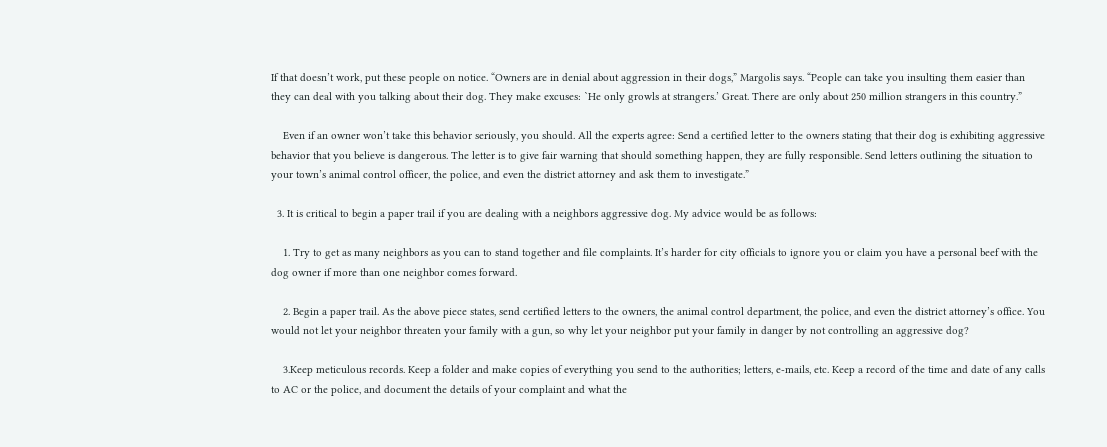If that doesn’t work, put these people on notice. “Owners are in denial about aggression in their dogs,” Margolis says. “People can take you insulting them easier than they can deal with you talking about their dog. They make excuses: `He only growls at strangers.’ Great. There are only about 250 million strangers in this country.”

    Even if an owner won’t take this behavior seriously, you should. All the experts agree: Send a certified letter to the owners stating that their dog is exhibiting aggressive behavior that you believe is dangerous. The letter is to give fair warning that should something happen, they are fully responsible. Send letters outlining the situation to your town’s animal control officer, the police, and even the district attorney and ask them to investigate.”

  3. It is critical to begin a paper trail if you are dealing with a neighbors aggressive dog. My advice would be as follows:

    1. Try to get as many neighbors as you can to stand together and file complaints. It’s harder for city officials to ignore you or claim you have a personal beef with the dog owner if more than one neighbor comes forward.

    2. Begin a paper trail. As the above piece states, send certified letters to the owners, the animal control department, the police, and even the district attorney’s office. You would not let your neighbor threaten your family with a gun, so why let your neighbor put your family in danger by not controlling an aggressive dog?

    3.Keep meticulous records. Keep a folder and make copies of everything you send to the authorities; letters, e-mails, etc. Keep a record of the time and date of any calls to AC or the police, and document the details of your complaint and what the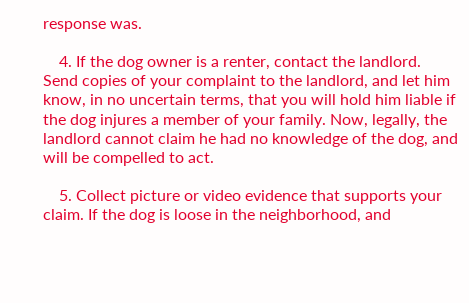response was.

    4. If the dog owner is a renter, contact the landlord. Send copies of your complaint to the landlord, and let him know, in no uncertain terms, that you will hold him liable if the dog injures a member of your family. Now, legally, the landlord cannot claim he had no knowledge of the dog, and will be compelled to act.

    5. Collect picture or video evidence that supports your claim. If the dog is loose in the neighborhood, and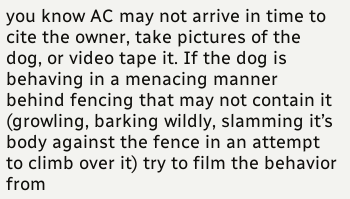you know AC may not arrive in time to cite the owner, take pictures of the dog, or video tape it. If the dog is behaving in a menacing manner behind fencing that may not contain it (growling, barking wildly, slamming it’s body against the fence in an attempt to climb over it) try to film the behavior from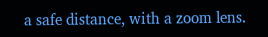a safe distance, with a zoom lens.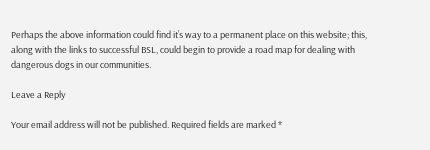Perhaps the above information could find it’s way to a permanent place on this website; this, along with the links to successful BSL, could begin to provide a road map for dealing with dangerous dogs in our communities.

Leave a Reply

Your email address will not be published. Required fields are marked *